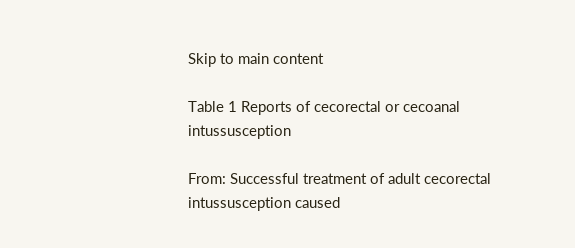Skip to main content

Table 1 Reports of cecorectal or cecoanal intussusception

From: Successful treatment of adult cecorectal intussusception caused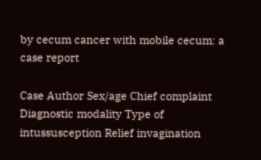by cecum cancer with mobile cecum: a case report

Case Author Sex/age Chief complaint Diagnostic modality Type of intussusception Relief invagination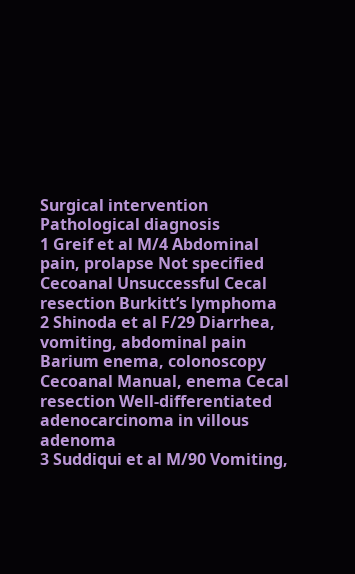Surgical intervention Pathological diagnosis
1 Greif et al M/4 Abdominal pain, prolapse Not specified Cecoanal Unsuccessful Cecal resection Burkitt’s lymphoma
2 Shinoda et al F/29 Diarrhea, vomiting, abdominal pain Barium enema, colonoscopy Cecoanal Manual, enema Cecal resection Well-differentiated adenocarcinoma in villous adenoma
3 Suddiqui et al M/90 Vomiting,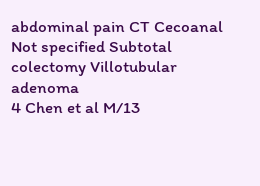abdominal pain CT Cecoanal Not specified Subtotal colectomy Villotubular adenoma
4 Chen et al M/13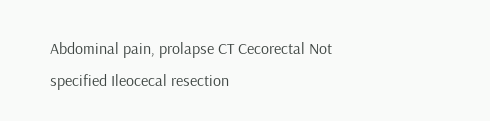Abdominal pain, prolapse CT Cecorectal Not specified Ileocecal resection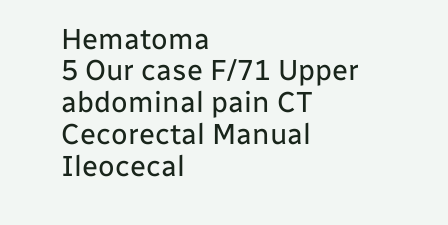Hematoma
5 Our case F/71 Upper abdominal pain CT Cecorectal Manual Ileocecal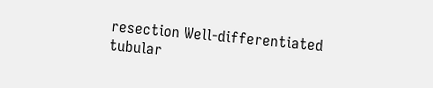resection Well-differentiated tubular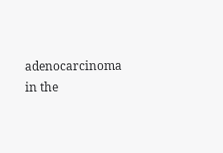adenocarcinoma in the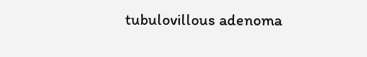tubulovillous adenoma